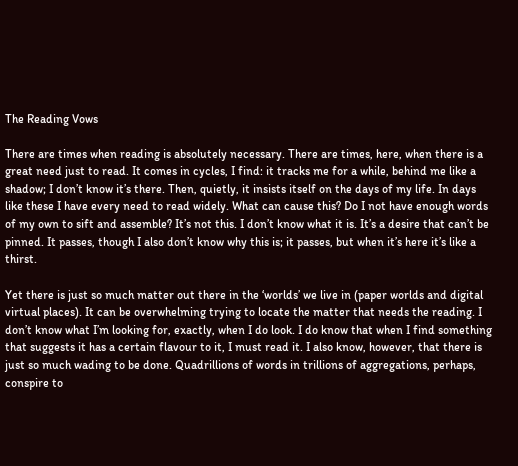The Reading Vows

There are times when reading is absolutely necessary. There are times, here, when there is a great need just to read. It comes in cycles, I find: it tracks me for a while, behind me like a shadow; I don’t know it’s there. Then, quietly, it insists itself on the days of my life. In days like these I have every need to read widely. What can cause this? Do I not have enough words of my own to sift and assemble? It’s not this. I don’t know what it is. It’s a desire that can’t be pinned. It passes, though I also don’t know why this is; it passes, but when it’s here it’s like a thirst.

Yet there is just so much matter out there in the ‘worlds’ we live in (paper worlds and digital virtual places). It can be overwhelming trying to locate the matter that needs the reading. I don’t know what I’m looking for, exactly, when I do look. I do know that when I find something that suggests it has a certain flavour to it, I must read it. I also know, however, that there is just so much wading to be done. Quadrillions of words in trillions of aggregations, perhaps, conspire to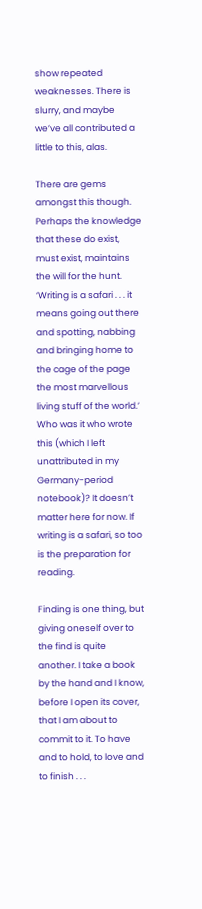show repeated weaknesses. There is slurry, and maybe we’ve all contributed a little to this, alas.

There are gems amongst this though. Perhaps the knowledge that these do exist, must exist, maintains the will for the hunt. ‘Writing is a safari . . . it means going out there and spotting, nabbing and bringing home to the cage of the page the most marvellous living stuff of the world.’ Who was it who wrote this (which I left unattributed in my Germany-period notebook)? It doesn’t matter here for now. If writing is a safari, so too is the preparation for reading.

Finding is one thing, but giving oneself over to the find is quite another. I take a book by the hand and I know, before I open its cover, that I am about to commit to it. To have and to hold, to love and to finish . . .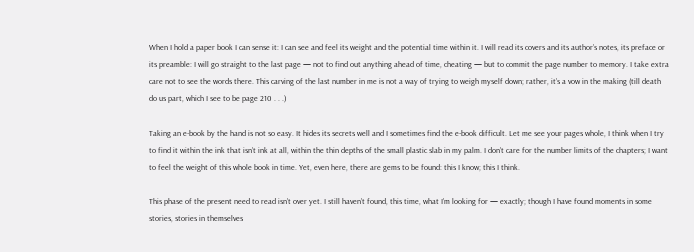When I hold a paper book I can sense it: I can see and feel its weight and the potential time within it. I will read its covers and its author’s notes, its preface or its preamble: I will go straight to the last page — not to find out anything ahead of time, cheating — but to commit the page number to memory. I take extra care not to see the words there. This carving of the last number in me is not a way of trying to weigh myself down; rather, it’s a vow in the making (till death do us part, which I see to be page 210 . . .)

Taking an e-book by the hand is not so easy. It hides its secrets well and I sometimes find the e-book difficult. Let me see your pages whole, I think when I try to find it within the ink that isn’t ink at all, within the thin depths of the small plastic slab in my palm. I don’t care for the number limits of the chapters; I want to feel the weight of this whole book in time. Yet, even here, there are gems to be found: this I know; this I think.

This phase of the present need to read isn’t over yet. I still haven’t found, this time, what I’m looking for — exactly; though I have found moments in some stories, stories in themselves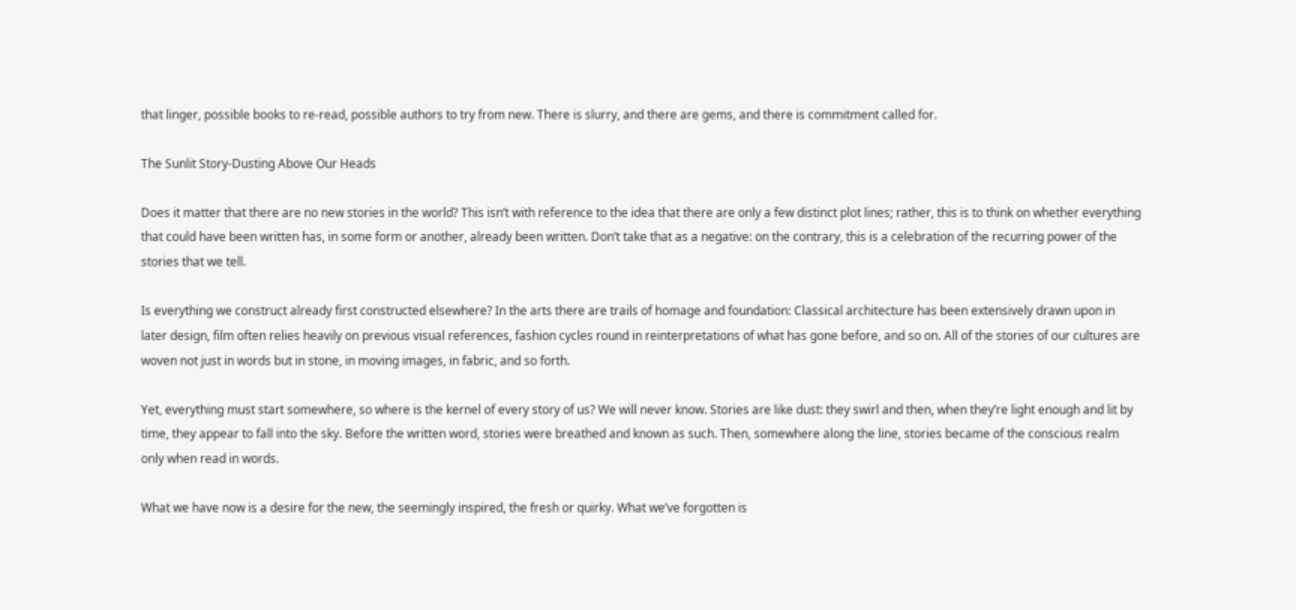that linger, possible books to re-read, possible authors to try from new. There is slurry, and there are gems, and there is commitment called for.

The Sunlit Story-Dusting Above Our Heads

Does it matter that there are no new stories in the world? This isn’t with reference to the idea that there are only a few distinct plot lines; rather, this is to think on whether everything that could have been written has, in some form or another, already been written. Don’t take that as a negative: on the contrary, this is a celebration of the recurring power of the stories that we tell.

Is everything we construct already first constructed elsewhere? In the arts there are trails of homage and foundation: Classical architecture has been extensively drawn upon in later design, film often relies heavily on previous visual references, fashion cycles round in reinterpretations of what has gone before, and so on. All of the stories of our cultures are woven not just in words but in stone, in moving images, in fabric, and so forth.

Yet, everything must start somewhere, so where is the kernel of every story of us? We will never know. Stories are like dust: they swirl and then, when they’re light enough and lit by time, they appear to fall into the sky. Before the written word, stories were breathed and known as such. Then, somewhere along the line, stories became of the conscious realm only when read in words.

What we have now is a desire for the new, the seemingly inspired, the fresh or quirky. What we’ve forgotten is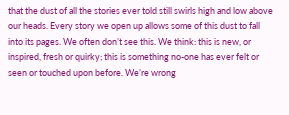that the dust of all the stories ever told still swirls high and low above our heads. Every story we open up allows some of this dust to fall into its pages. We often don’t see this. We think: this is new, or inspired, fresh or quirky; this is something no-one has ever felt or seen or touched upon before. We’re wrong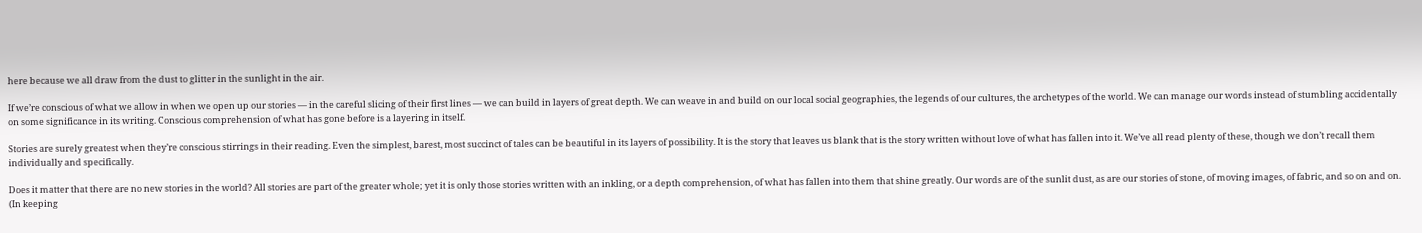here because we all draw from the dust to glitter in the sunlight in the air.

If we’re conscious of what we allow in when we open up our stories — in the careful slicing of their first lines — we can build in layers of great depth. We can weave in and build on our local social geographies, the legends of our cultures, the archetypes of the world. We can manage our words instead of stumbling accidentally on some significance in its writing. Conscious comprehension of what has gone before is a layering in itself.

Stories are surely greatest when they’re conscious stirrings in their reading. Even the simplest, barest, most succinct of tales can be beautiful in its layers of possibility. It is the story that leaves us blank that is the story written without love of what has fallen into it. We’ve all read plenty of these, though we don’t recall them individually and specifically.

Does it matter that there are no new stories in the world? All stories are part of the greater whole; yet it is only those stories written with an inkling, or a depth comprehension, of what has fallen into them that shine greatly. Our words are of the sunlit dust, as are our stories of stone, of moving images, of fabric, and so on and on.
(In keeping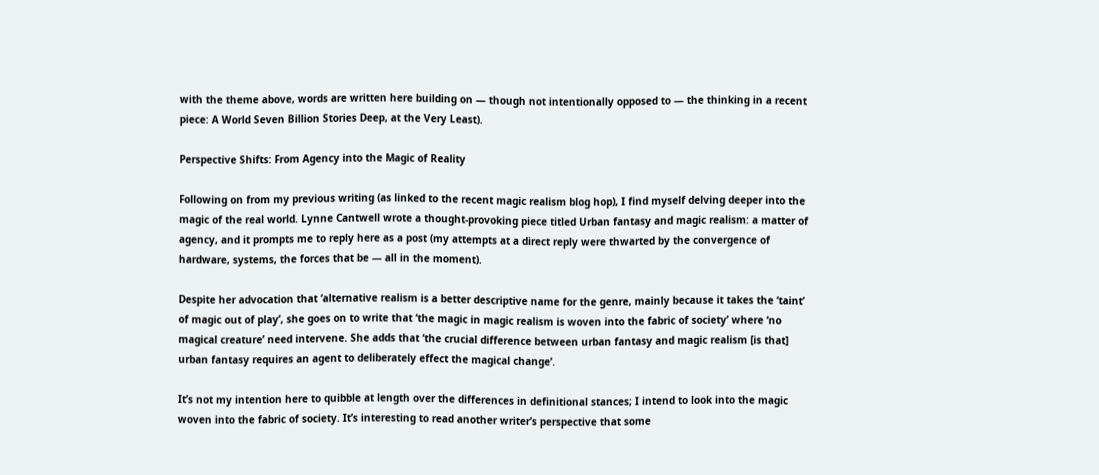with the theme above, words are written here building on — though not intentionally opposed to — the thinking in a recent piece: A World Seven Billion Stories Deep, at the Very Least).

Perspective Shifts: From Agency into the Magic of Reality

Following on from my previous writing (as linked to the recent magic realism blog hop), I find myself delving deeper into the magic of the real world. Lynne Cantwell wrote a thought-provoking piece titled Urban fantasy and magic realism: a matter of agency, and it prompts me to reply here as a post (my attempts at a direct reply were thwarted by the convergence of hardware, systems, the forces that be — all in the moment).

Despite her advocation that ‘alternative realism is a better descriptive name for the genre, mainly because it takes the ‘taint’ of magic out of play’, she goes on to write that ‘the magic in magic realism is woven into the fabric of society’ where ‘no magical creature’ need intervene. She adds that ‘the crucial difference between urban fantasy and magic realism [is that] urban fantasy requires an agent to deliberately effect the magical change’.

It’s not my intention here to quibble at length over the differences in definitional stances; I intend to look into the magic woven into the fabric of society. It’s interesting to read another writer’s perspective that some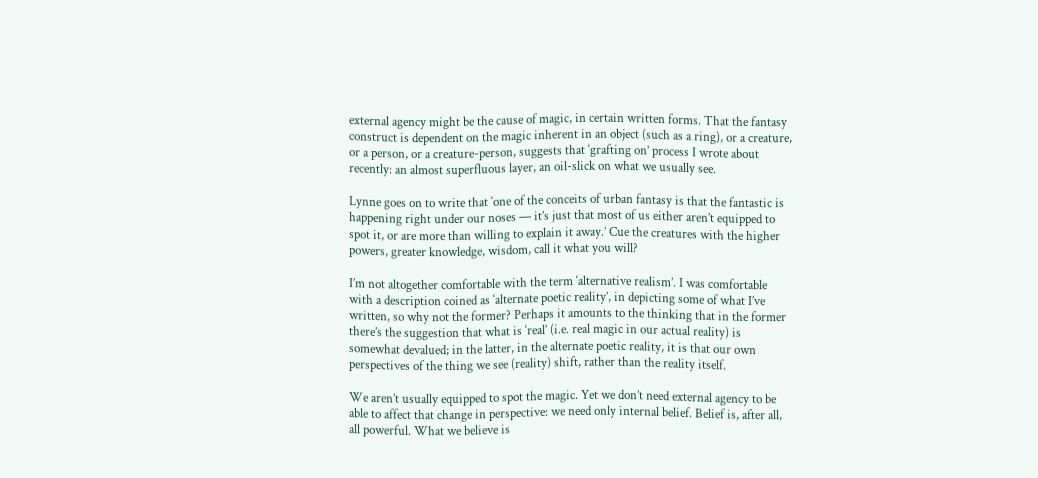external agency might be the cause of magic, in certain written forms. That the fantasy construct is dependent on the magic inherent in an object (such as a ring), or a creature, or a person, or a creature-person, suggests that ‘grafting on’ process I wrote about recently: an almost superfluous layer, an oil-slick on what we usually see.

Lynne goes on to write that ‘one of the conceits of urban fantasy is that the fantastic is happening right under our noses — it’s just that most of us either aren’t equipped to spot it, or are more than willing to explain it away.’ Cue the creatures with the higher powers, greater knowledge, wisdom, call it what you will?

I’m not altogether comfortable with the term ‘alternative realism’. I was comfortable with a description coined as ‘alternate poetic reality’, in depicting some of what I’ve written, so why not the former? Perhaps it amounts to the thinking that in the former there’s the suggestion that what is ‘real’ (i.e. real magic in our actual reality) is somewhat devalued; in the latter, in the alternate poetic reality, it is that our own perspectives of the thing we see (reality) shift, rather than the reality itself.

We aren’t usually equipped to spot the magic. Yet we don’t need external agency to be able to affect that change in perspective: we need only internal belief. Belief is, after all, all powerful. What we believe is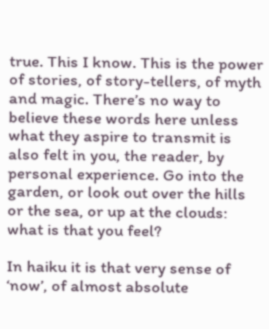true. This I know. This is the power of stories, of story-tellers, of myth and magic. There’s no way to believe these words here unless what they aspire to transmit is also felt in you, the reader, by personal experience. Go into the garden, or look out over the hills or the sea, or up at the clouds: what is that you feel?

In haiku it is that very sense of ‘now’, of almost absolute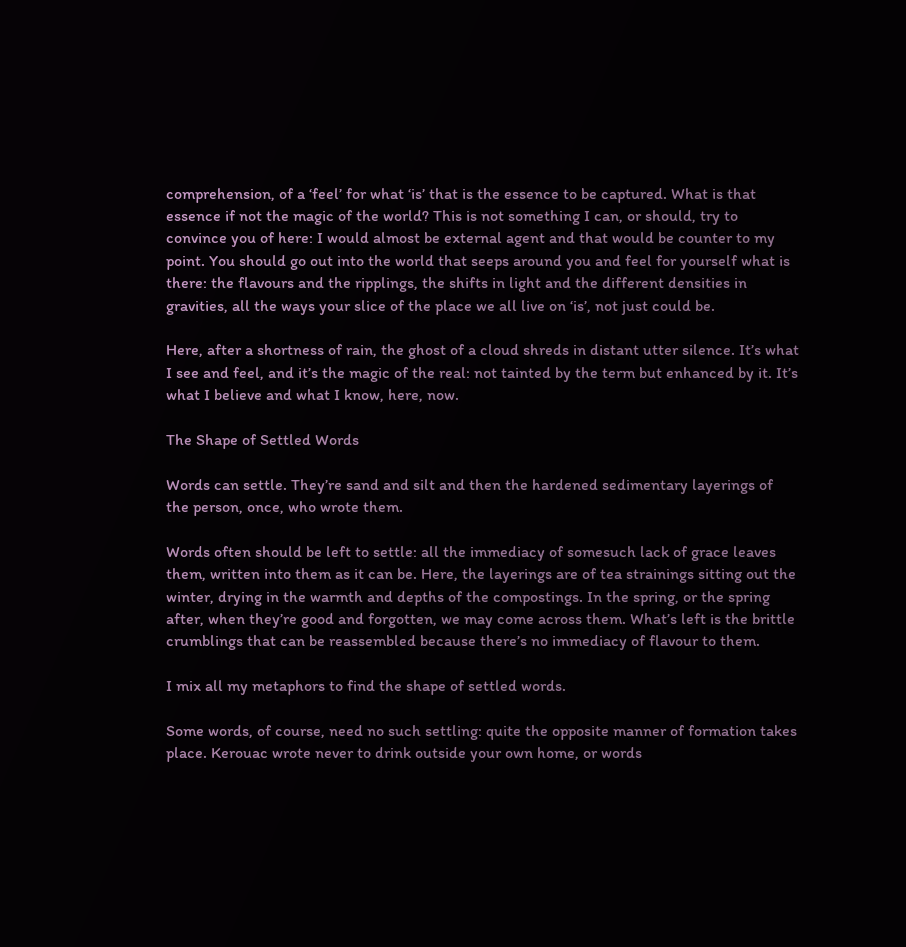comprehension, of a ‘feel’ for what ‘is’ that is the essence to be captured. What is that essence if not the magic of the world? This is not something I can, or should, try to convince you of here: I would almost be external agent and that would be counter to my point. You should go out into the world that seeps around you and feel for yourself what is there: the flavours and the ripplings, the shifts in light and the different densities in gravities, all the ways your slice of the place we all live on ‘is’, not just could be.

Here, after a shortness of rain, the ghost of a cloud shreds in distant utter silence. It’s what I see and feel, and it’s the magic of the real: not tainted by the term but enhanced by it. It’s what I believe and what I know, here, now.

The Shape of Settled Words

Words can settle. They’re sand and silt and then the hardened sedimentary layerings of the person, once, who wrote them.

Words often should be left to settle: all the immediacy of somesuch lack of grace leaves them, written into them as it can be. Here, the layerings are of tea strainings sitting out the winter, drying in the warmth and depths of the compostings. In the spring, or the spring after, when they’re good and forgotten, we may come across them. What’s left is the brittle crumblings that can be reassembled because there’s no immediacy of flavour to them.

I mix all my metaphors to find the shape of settled words.

Some words, of course, need no such settling: quite the opposite manner of formation takes place. Kerouac wrote never to drink outside your own home, or words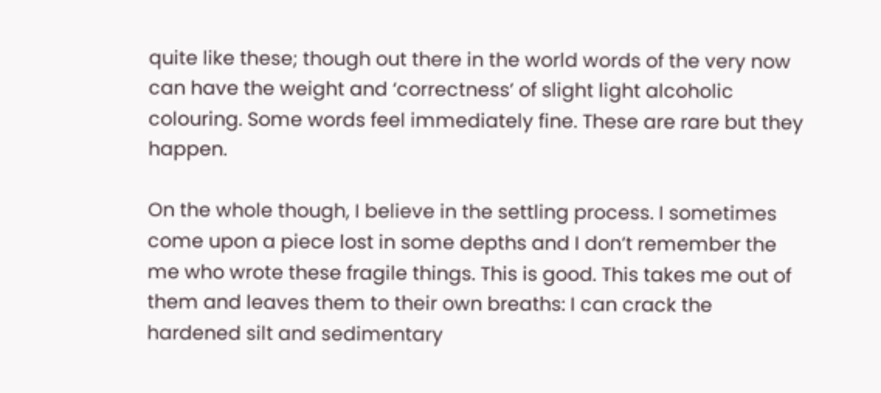quite like these; though out there in the world words of the very now can have the weight and ‘correctness’ of slight light alcoholic colouring. Some words feel immediately fine. These are rare but they happen.

On the whole though, I believe in the settling process. I sometimes come upon a piece lost in some depths and I don’t remember the me who wrote these fragile things. This is good. This takes me out of them and leaves them to their own breaths: I can crack the hardened silt and sedimentary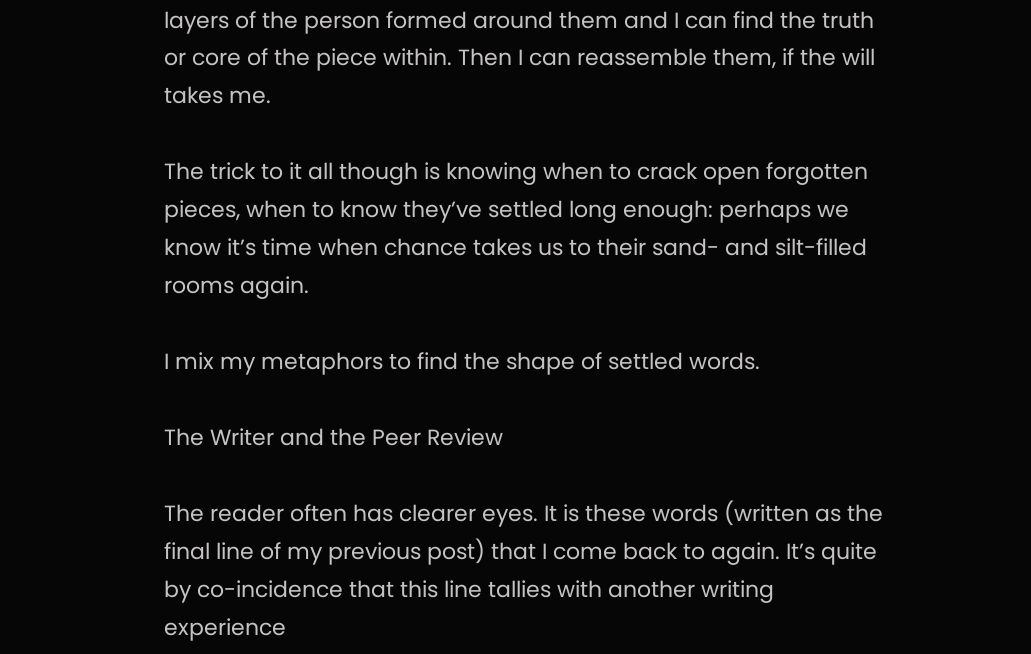layers of the person formed around them and I can find the truth or core of the piece within. Then I can reassemble them, if the will takes me.

The trick to it all though is knowing when to crack open forgotten pieces, when to know they’ve settled long enough: perhaps we know it’s time when chance takes us to their sand- and silt-filled rooms again.

I mix my metaphors to find the shape of settled words.

The Writer and the Peer Review

The reader often has clearer eyes. It is these words (written as the final line of my previous post) that I come back to again. It’s quite by co-incidence that this line tallies with another writing experience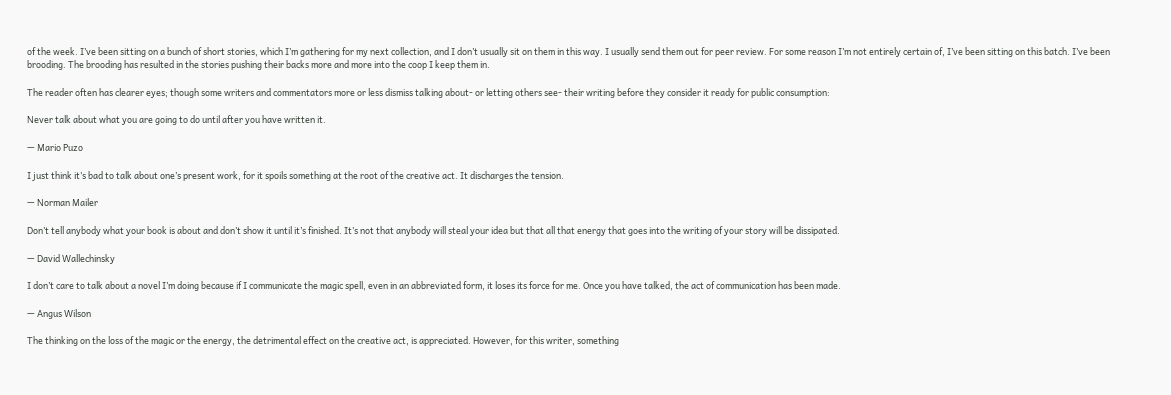of the week. I’ve been sitting on a bunch of short stories, which I’m gathering for my next collection, and I don’t usually sit on them in this way. I usually send them out for peer review. For some reason I’m not entirely certain of, I’ve been sitting on this batch. I’ve been brooding. The brooding has resulted in the stories pushing their backs more and more into the coop I keep them in.

The reader often has clearer eyes; though some writers and commentators more or less dismiss talking about- or letting others see- their writing before they consider it ready for public consumption:

Never talk about what you are going to do until after you have written it.

— Mario Puzo

I just think it’s bad to talk about one’s present work, for it spoils something at the root of the creative act. It discharges the tension.

— Norman Mailer

Don’t tell anybody what your book is about and don’t show it until it’s finished. It’s not that anybody will steal your idea but that all that energy that goes into the writing of your story will be dissipated.

— David Wallechinsky

I don’t care to talk about a novel I’m doing because if I communicate the magic spell, even in an abbreviated form, it loses its force for me. Once you have talked, the act of communication has been made.

— Angus Wilson

The thinking on the loss of the magic or the energy, the detrimental effect on the creative act, is appreciated. However, for this writer, something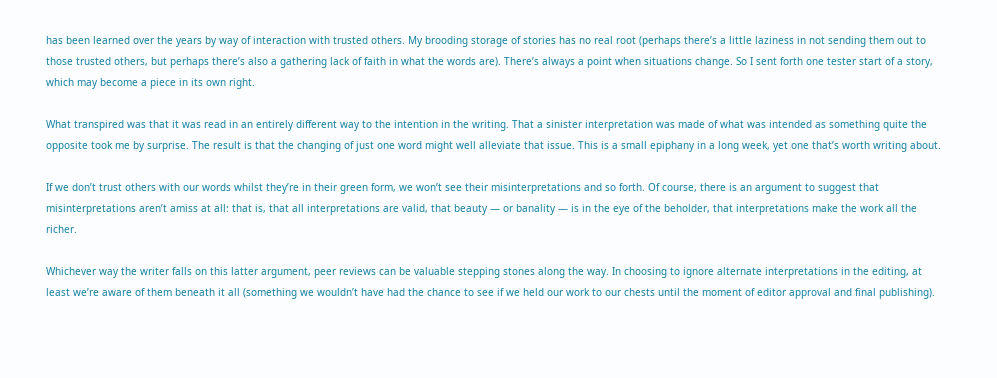has been learned over the years by way of interaction with trusted others. My brooding storage of stories has no real root (perhaps there’s a little laziness in not sending them out to those trusted others, but perhaps there’s also a gathering lack of faith in what the words are). There’s always a point when situations change. So I sent forth one tester start of a story, which may become a piece in its own right.

What transpired was that it was read in an entirely different way to the intention in the writing. That a sinister interpretation was made of what was intended as something quite the opposite took me by surprise. The result is that the changing of just one word might well alleviate that issue. This is a small epiphany in a long week, yet one that’s worth writing about.

If we don’t trust others with our words whilst they’re in their green form, we won’t see their misinterpretations and so forth. Of course, there is an argument to suggest that misinterpretations aren’t amiss at all: that is, that all interpretations are valid, that beauty — or banality — is in the eye of the beholder, that interpretations make the work all the richer.

Whichever way the writer falls on this latter argument, peer reviews can be valuable stepping stones along the way. In choosing to ignore alternate interpretations in the editing, at least we’re aware of them beneath it all (something we wouldn’t have had the chance to see if we held our work to our chests until the moment of editor approval and final publishing).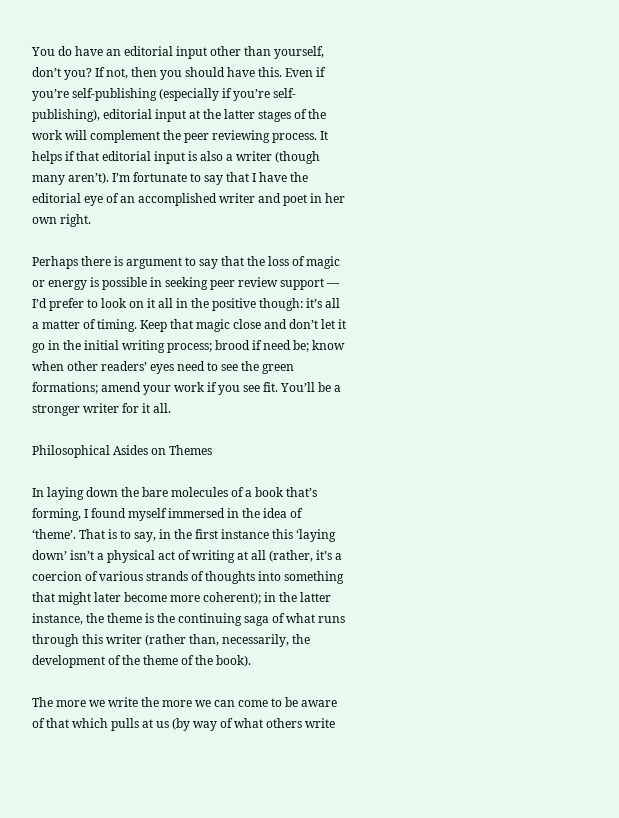You do have an editorial input other than yourself, don’t you? If not, then you should have this. Even if you’re self-publishing (especially if you’re self-publishing), editorial input at the latter stages of the work will complement the peer reviewing process. It helps if that editorial input is also a writer (though many aren’t). I’m fortunate to say that I have the editorial eye of an accomplished writer and poet in her own right.

Perhaps there is argument to say that the loss of magic or energy is possible in seeking peer review support — I’d prefer to look on it all in the positive though: it’s all a matter of timing. Keep that magic close and don’t let it go in the initial writing process; brood if need be; know when other readers’ eyes need to see the green formations; amend your work if you see fit. You’ll be a stronger writer for it all.

Philosophical Asides on Themes

In laying down the bare molecules of a book that’s forming, I found myself immersed in the idea of ‘theme’. That is to say, in the first instance this ‘laying down’ isn’t a physical act of writing at all (rather, it’s a coercion of various strands of thoughts into something that might later become more coherent); in the latter instance, the theme is the continuing saga of what runs through this writer (rather than, necessarily, the development of the theme of the book).

The more we write the more we can come to be aware of that which pulls at us (by way of what others write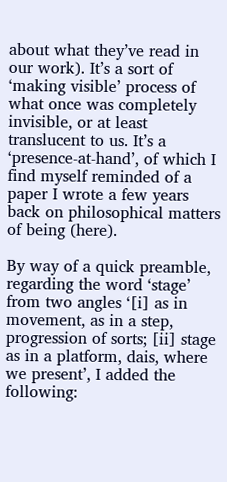about what they’ve read in our work). It’s a sort of ‘making visible’ process of what once was completely invisible, or at least translucent to us. It’s a ‘presence-at-hand’, of which I find myself reminded of a paper I wrote a few years back on philosophical matters of being (here).

By way of a quick preamble, regarding the word ‘stage’ from two angles ‘[i] as in movement, as in a step, progression of sorts; [ii] stage as in a platform, dais, where we present’, I added the following: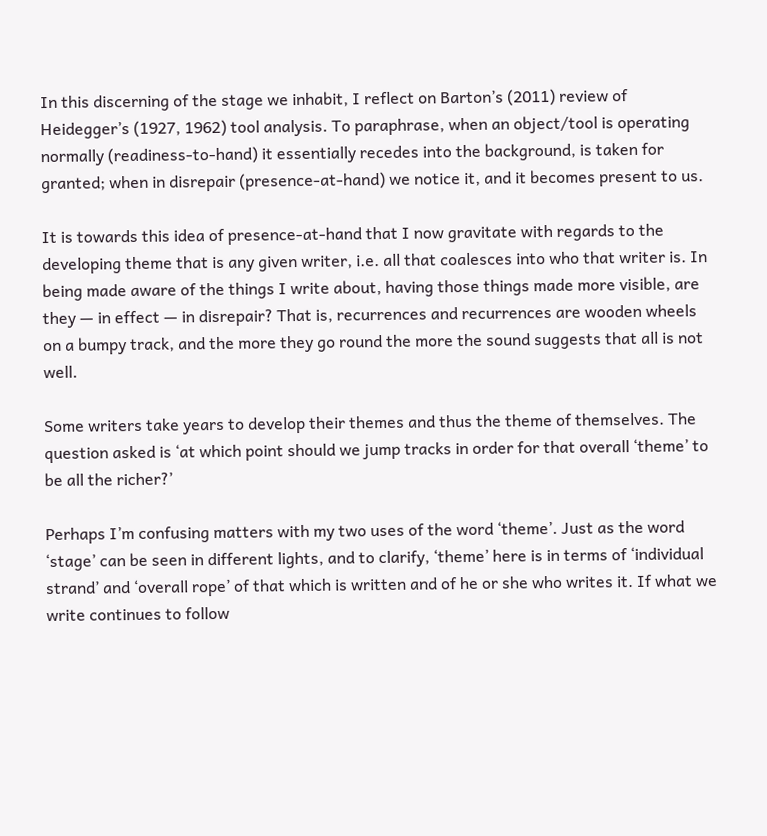In this discerning of the stage we inhabit, I reflect on Barton’s (2011) review of Heidegger’s (1927, 1962) tool analysis. To paraphrase, when an object/tool is operating normally (readiness-to-hand) it essentially recedes into the background, is taken for granted; when in disrepair (presence-at-hand) we notice it, and it becomes present to us.

It is towards this idea of presence-at-hand that I now gravitate with regards to the developing theme that is any given writer, i.e. all that coalesces into who that writer is. In being made aware of the things I write about, having those things made more visible, are they — in effect — in disrepair? That is, recurrences and recurrences are wooden wheels on a bumpy track, and the more they go round the more the sound suggests that all is not well.

Some writers take years to develop their themes and thus the theme of themselves. The question asked is ‘at which point should we jump tracks in order for that overall ‘theme’ to be all the richer?’

Perhaps I’m confusing matters with my two uses of the word ‘theme’. Just as the word ‘stage’ can be seen in different lights, and to clarify, ‘theme’ here is in terms of ‘individual strand’ and ‘overall rope’ of that which is written and of he or she who writes it. If what we write continues to follow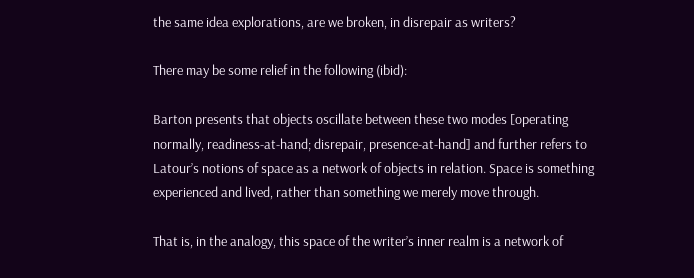the same idea explorations, are we broken, in disrepair as writers?

There may be some relief in the following (ibid):

Barton presents that objects oscillate between these two modes [operating normally, readiness-at-hand; disrepair, presence-at-hand] and further refers to Latour’s notions of space as a network of objects in relation. Space is something experienced and lived, rather than something we merely move through.

That is, in the analogy, this space of the writer’s inner realm is a network of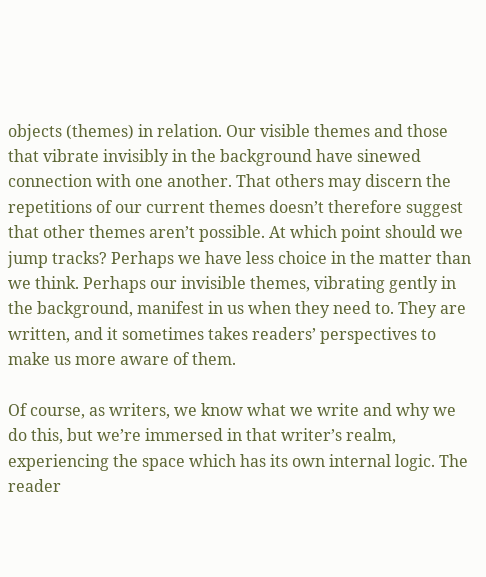objects (themes) in relation. Our visible themes and those that vibrate invisibly in the background have sinewed connection with one another. That others may discern the repetitions of our current themes doesn’t therefore suggest that other themes aren’t possible. At which point should we jump tracks? Perhaps we have less choice in the matter than we think. Perhaps our invisible themes, vibrating gently in the background, manifest in us when they need to. They are written, and it sometimes takes readers’ perspectives to make us more aware of them.

Of course, as writers, we know what we write and why we do this, but we’re immersed in that writer’s realm, experiencing the space which has its own internal logic. The reader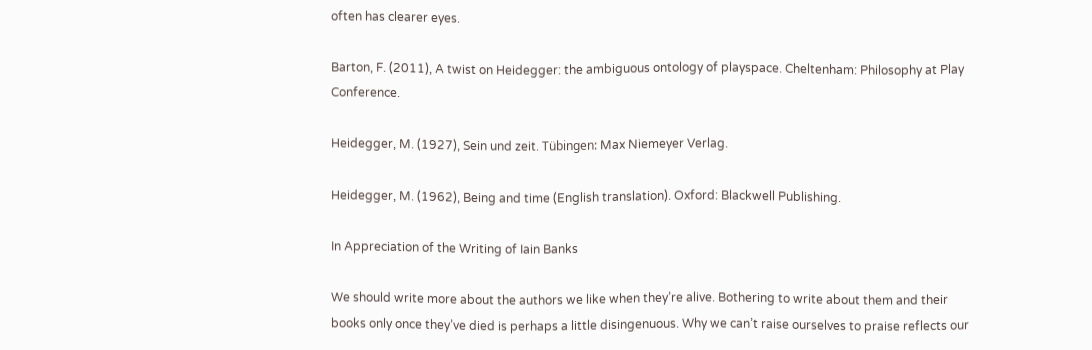often has clearer eyes.

Barton, F. (2011), A twist on Heidegger: the ambiguous ontology of playspace. Cheltenham: Philosophy at Play Conference.

Heidegger, M. (1927), Sein und zeit. Tübingen: Max Niemeyer Verlag.

Heidegger, M. (1962), Being and time (English translation). Oxford: Blackwell Publishing.

In Appreciation of the Writing of Iain Banks

We should write more about the authors we like when they’re alive. Bothering to write about them and their books only once they’ve died is perhaps a little disingenuous. Why we can’t raise ourselves to praise reflects our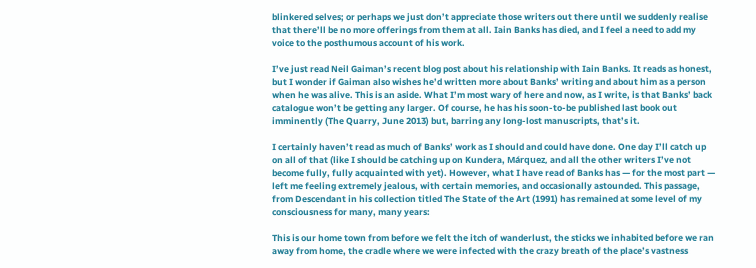blinkered selves; or perhaps we just don’t appreciate those writers out there until we suddenly realise that there’ll be no more offerings from them at all. Iain Banks has died, and I feel a need to add my voice to the posthumous account of his work.

I’ve just read Neil Gaiman’s recent blog post about his relationship with Iain Banks. It reads as honest, but I wonder if Gaiman also wishes he’d written more about Banks’ writing and about him as a person when he was alive. This is an aside. What I’m most wary of here and now, as I write, is that Banks’ back catalogue won’t be getting any larger. Of course, he has his soon-to-be published last book out imminently (The Quarry, June 2013) but, barring any long-lost manuscripts, that’s it.

I certainly haven’t read as much of Banks’ work as I should and could have done. One day I’ll catch up on all of that (like I should be catching up on Kundera, Márquez, and all the other writers I’ve not become fully, fully acquainted with yet). However, what I have read of Banks has — for the most part — left me feeling extremely jealous, with certain memories, and occasionally astounded. This passage, from Descendant in his collection titled The State of the Art (1991) has remained at some level of my consciousness for many, many years:

This is our home town from before we felt the itch of wanderlust, the sticks we inhabited before we ran away from home, the cradle where we were infected with the crazy breath of the place’s vastness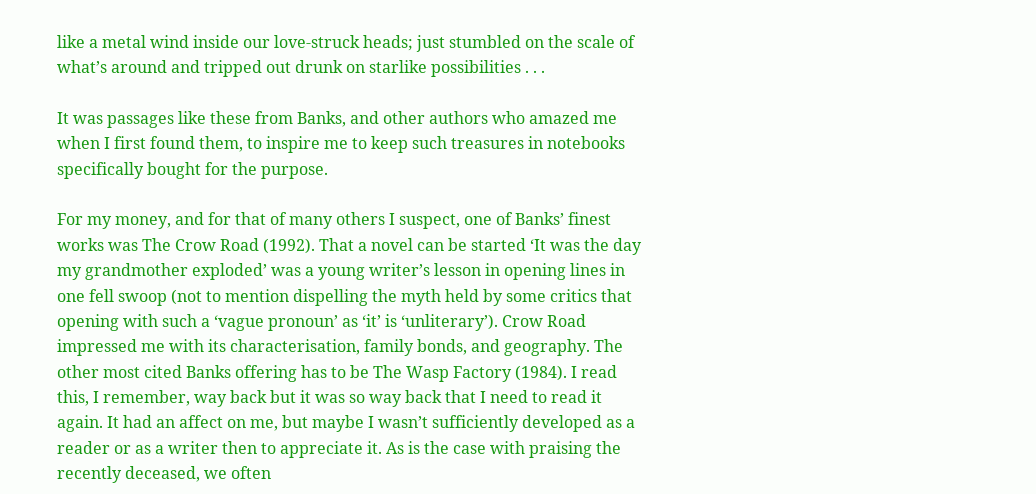like a metal wind inside our love-struck heads; just stumbled on the scale of what’s around and tripped out drunk on starlike possibilities . . .

It was passages like these from Banks, and other authors who amazed me when I first found them, to inspire me to keep such treasures in notebooks specifically bought for the purpose.

For my money, and for that of many others I suspect, one of Banks’ finest works was The Crow Road (1992). That a novel can be started ‘It was the day my grandmother exploded’ was a young writer’s lesson in opening lines in one fell swoop (not to mention dispelling the myth held by some critics that opening with such a ‘vague pronoun’ as ‘it’ is ‘unliterary’). Crow Road impressed me with its characterisation, family bonds, and geography. The other most cited Banks offering has to be The Wasp Factory (1984). I read this, I remember, way back but it was so way back that I need to read it again. It had an affect on me, but maybe I wasn’t sufficiently developed as a reader or as a writer then to appreciate it. As is the case with praising the recently deceased, we often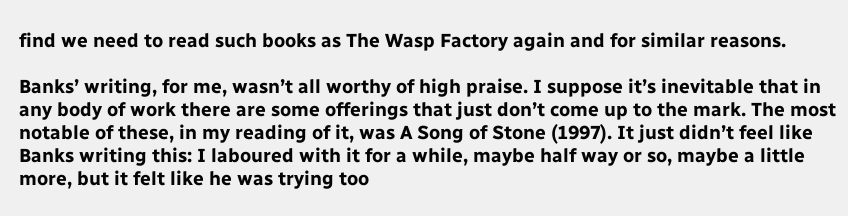find we need to read such books as The Wasp Factory again and for similar reasons.

Banks’ writing, for me, wasn’t all worthy of high praise. I suppose it’s inevitable that in any body of work there are some offerings that just don’t come up to the mark. The most notable of these, in my reading of it, was A Song of Stone (1997). It just didn’t feel like Banks writing this: I laboured with it for a while, maybe half way or so, maybe a little more, but it felt like he was trying too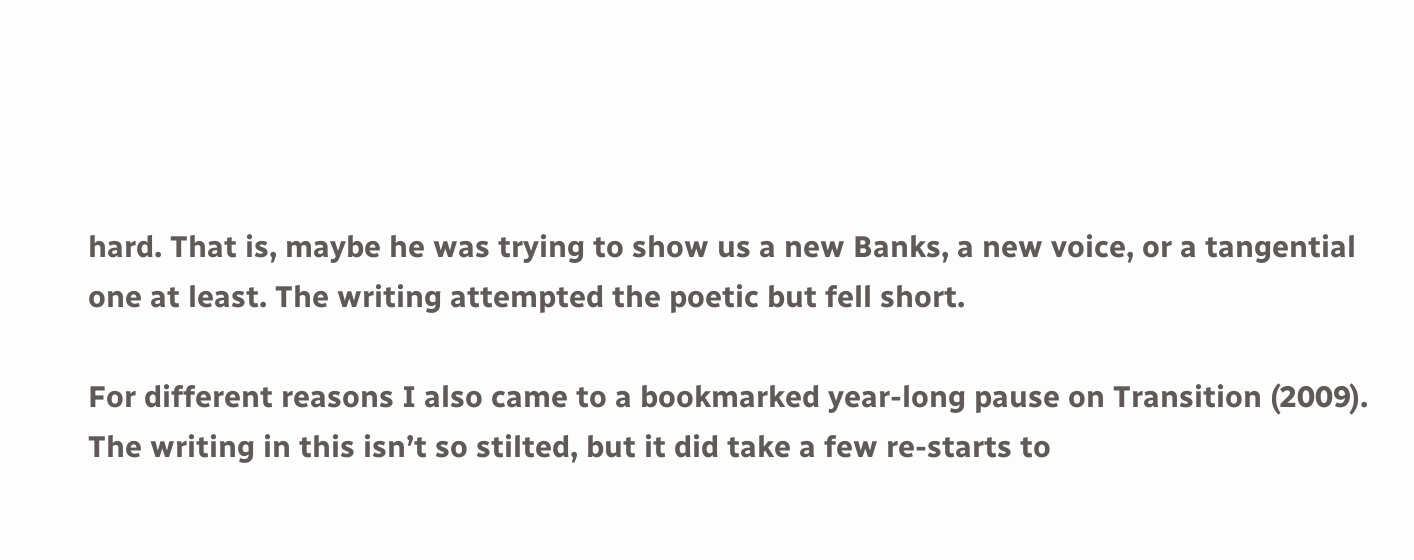hard. That is, maybe he was trying to show us a new Banks, a new voice, or a tangential one at least. The writing attempted the poetic but fell short.

For different reasons I also came to a bookmarked year-long pause on Transition (2009). The writing in this isn’t so stilted, but it did take a few re-starts to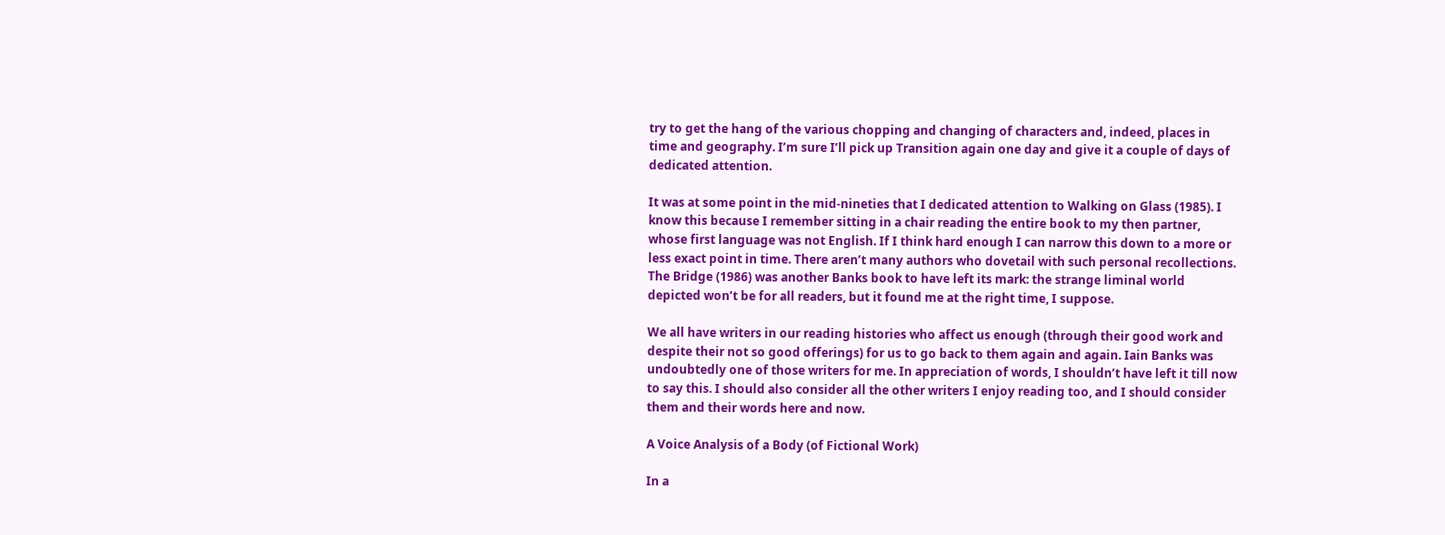try to get the hang of the various chopping and changing of characters and, indeed, places in time and geography. I’m sure I’ll pick up Transition again one day and give it a couple of days of dedicated attention.

It was at some point in the mid-nineties that I dedicated attention to Walking on Glass (1985). I know this because I remember sitting in a chair reading the entire book to my then partner, whose first language was not English. If I think hard enough I can narrow this down to a more or less exact point in time. There aren’t many authors who dovetail with such personal recollections. The Bridge (1986) was another Banks book to have left its mark: the strange liminal world depicted won’t be for all readers, but it found me at the right time, I suppose.

We all have writers in our reading histories who affect us enough (through their good work and despite their not so good offerings) for us to go back to them again and again. Iain Banks was undoubtedly one of those writers for me. In appreciation of words, I shouldn’t have left it till now to say this. I should also consider all the other writers I enjoy reading too, and I should consider them and their words here and now.

A Voice Analysis of a Body (of Fictional Work)

In a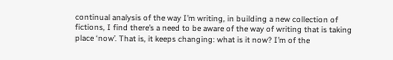continual analysis of the way I’m writing, in building a new collection of fictions, I find there’s a need to be aware of the way of writing that is taking place ‘now’. That is, it keeps changing: what is it now? I’m of the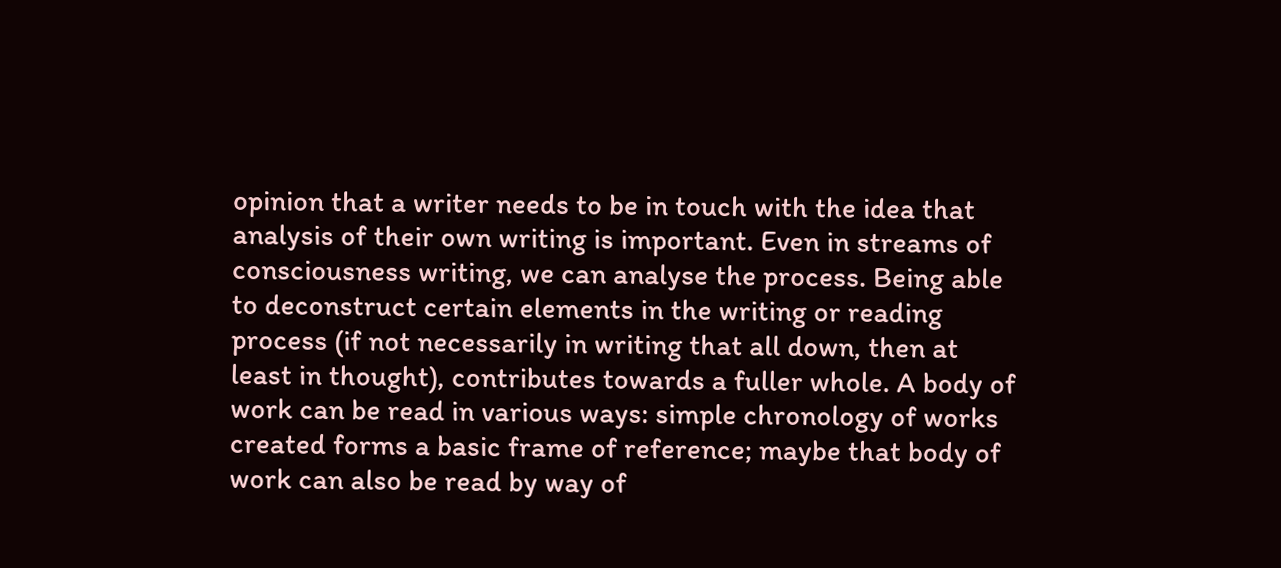opinion that a writer needs to be in touch with the idea that analysis of their own writing is important. Even in streams of consciousness writing, we can analyse the process. Being able to deconstruct certain elements in the writing or reading process (if not necessarily in writing that all down, then at least in thought), contributes towards a fuller whole. A body of work can be read in various ways: simple chronology of works created forms a basic frame of reference; maybe that body of work can also be read by way of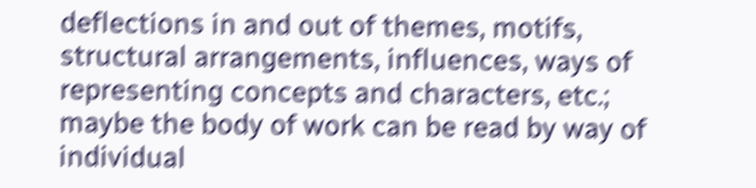deflections in and out of themes, motifs, structural arrangements, influences, ways of representing concepts and characters, etc.; maybe the body of work can be read by way of individual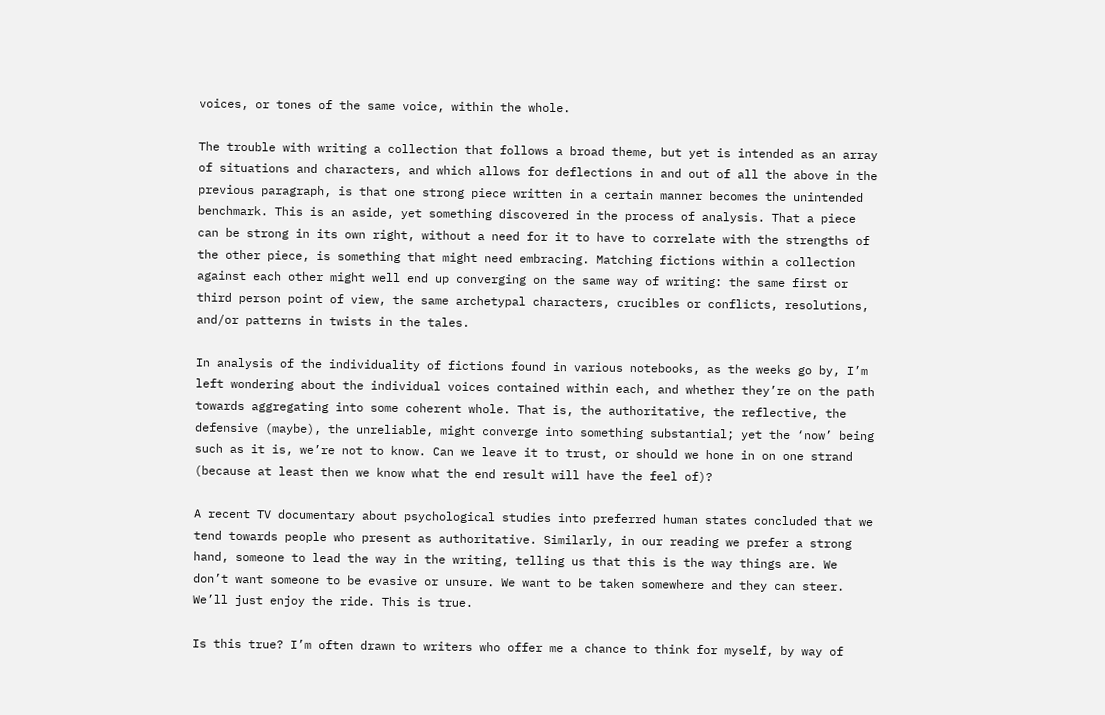voices, or tones of the same voice, within the whole.

The trouble with writing a collection that follows a broad theme, but yet is intended as an array of situations and characters, and which allows for deflections in and out of all the above in the previous paragraph, is that one strong piece written in a certain manner becomes the unintended benchmark. This is an aside, yet something discovered in the process of analysis. That a piece can be strong in its own right, without a need for it to have to correlate with the strengths of the other piece, is something that might need embracing. Matching fictions within a collection against each other might well end up converging on the same way of writing: the same first or third person point of view, the same archetypal characters, crucibles or conflicts, resolutions, and/or patterns in twists in the tales.

In analysis of the individuality of fictions found in various notebooks, as the weeks go by, I’m left wondering about the individual voices contained within each, and whether they’re on the path towards aggregating into some coherent whole. That is, the authoritative, the reflective, the defensive (maybe), the unreliable, might converge into something substantial; yet the ‘now’ being such as it is, we’re not to know. Can we leave it to trust, or should we hone in on one strand (because at least then we know what the end result will have the feel of)?

A recent TV documentary about psychological studies into preferred human states concluded that we tend towards people who present as authoritative. Similarly, in our reading we prefer a strong hand, someone to lead the way in the writing, telling us that this is the way things are. We don’t want someone to be evasive or unsure. We want to be taken somewhere and they can steer. We’ll just enjoy the ride. This is true.

Is this true? I’m often drawn to writers who offer me a chance to think for myself, by way of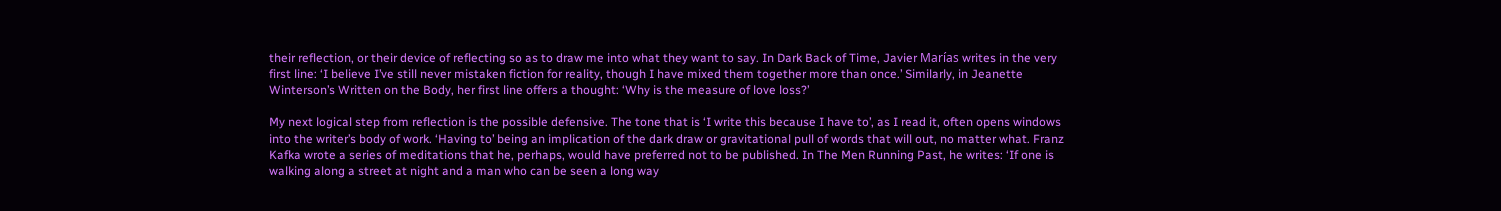their reflection, or their device of reflecting so as to draw me into what they want to say. In Dark Back of Time, Javier Marías writes in the very first line: ‘I believe I’ve still never mistaken fiction for reality, though I have mixed them together more than once.’ Similarly, in Jeanette Winterson’s Written on the Body, her first line offers a thought: ‘Why is the measure of love loss?’

My next logical step from reflection is the possible defensive. The tone that is ‘I write this because I have to’, as I read it, often opens windows into the writer’s body of work. ‘Having to’ being an implication of the dark draw or gravitational pull of words that will out, no matter what. Franz Kafka wrote a series of meditations that he, perhaps, would have preferred not to be published. In The Men Running Past, he writes: ‘If one is walking along a street at night and a man who can be seen a long way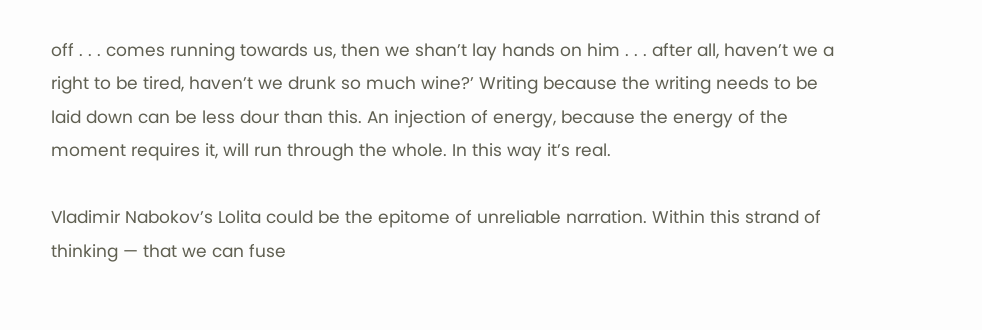off . . . comes running towards us, then we shan’t lay hands on him . . . after all, haven’t we a right to be tired, haven’t we drunk so much wine?’ Writing because the writing needs to be laid down can be less dour than this. An injection of energy, because the energy of the moment requires it, will run through the whole. In this way it’s real.

Vladimir Nabokov’s Lolita could be the epitome of unreliable narration. Within this strand of thinking — that we can fuse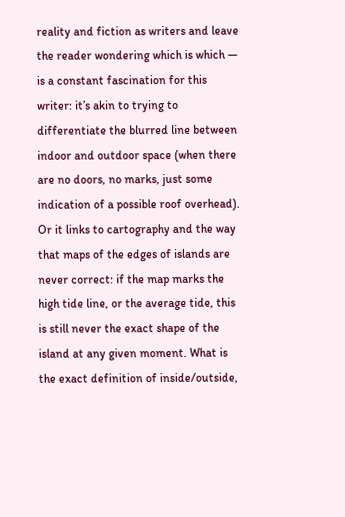reality and fiction as writers and leave the reader wondering which is which — is a constant fascination for this writer: it’s akin to trying to differentiate the blurred line between indoor and outdoor space (when there are no doors, no marks, just some indication of a possible roof overhead). Or it links to cartography and the way that maps of the edges of islands are never correct: if the map marks the high tide line, or the average tide, this is still never the exact shape of the island at any given moment. What is the exact definition of inside/outside,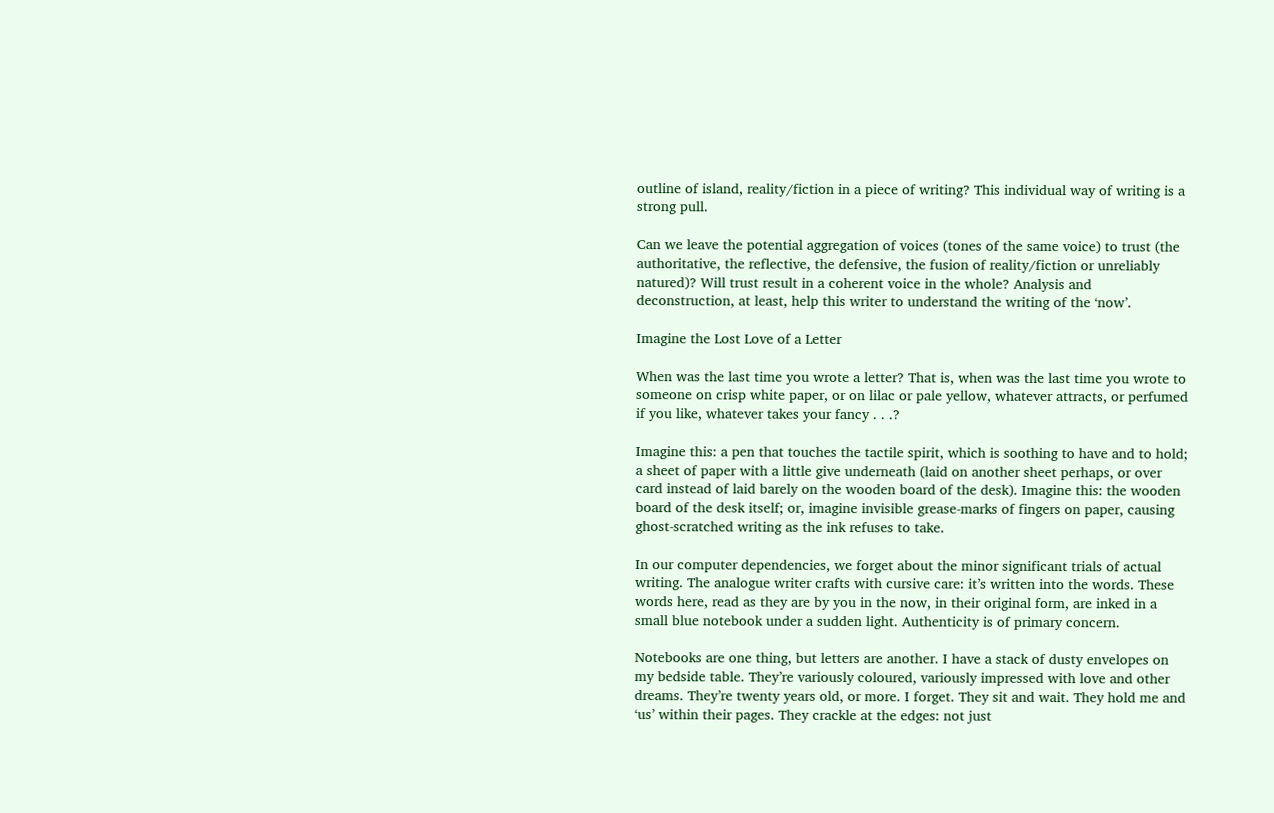outline of island, reality/fiction in a piece of writing? This individual way of writing is a strong pull.

Can we leave the potential aggregation of voices (tones of the same voice) to trust (the authoritative, the reflective, the defensive, the fusion of reality/fiction or unreliably natured)? Will trust result in a coherent voice in the whole? Analysis and deconstruction, at least, help this writer to understand the writing of the ‘now’.

Imagine the Lost Love of a Letter

When was the last time you wrote a letter? That is, when was the last time you wrote to someone on crisp white paper, or on lilac or pale yellow, whatever attracts, or perfumed if you like, whatever takes your fancy . . .?

Imagine this: a pen that touches the tactile spirit, which is soothing to have and to hold; a sheet of paper with a little give underneath (laid on another sheet perhaps, or over card instead of laid barely on the wooden board of the desk). Imagine this: the wooden board of the desk itself; or, imagine invisible grease-marks of fingers on paper, causing ghost-scratched writing as the ink refuses to take.

In our computer dependencies, we forget about the minor significant trials of actual writing. The analogue writer crafts with cursive care: it’s written into the words. These words here, read as they are by you in the now, in their original form, are inked in a small blue notebook under a sudden light. Authenticity is of primary concern.

Notebooks are one thing, but letters are another. I have a stack of dusty envelopes on my bedside table. They’re variously coloured, variously impressed with love and other dreams. They’re twenty years old, or more. I forget. They sit and wait. They hold me and ‘us’ within their pages. They crackle at the edges: not just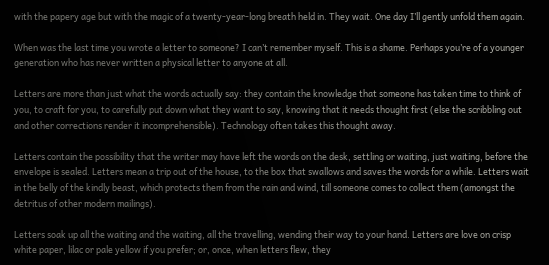with the papery age but with the magic of a twenty-year-long breath held in. They wait. One day I’ll gently unfold them again.

When was the last time you wrote a letter to someone? I can’t remember myself. This is a shame. Perhaps you’re of a younger generation who has never written a physical letter to anyone at all.

Letters are more than just what the words actually say: they contain the knowledge that someone has taken time to think of you, to craft for you, to carefully put down what they want to say, knowing that it needs thought first (else the scribbling out and other corrections render it incomprehensible). Technology often takes this thought away.

Letters contain the possibility that the writer may have left the words on the desk, settling or waiting, just waiting, before the envelope is sealed. Letters mean a trip out of the house, to the box that swallows and saves the words for a while. Letters wait in the belly of the kindly beast, which protects them from the rain and wind, till someone comes to collect them (amongst the detritus of other modern mailings).

Letters soak up all the waiting and the waiting, all the travelling, wending their way to your hand. Letters are love on crisp white paper, lilac or pale yellow if you prefer; or, once, when letters flew, they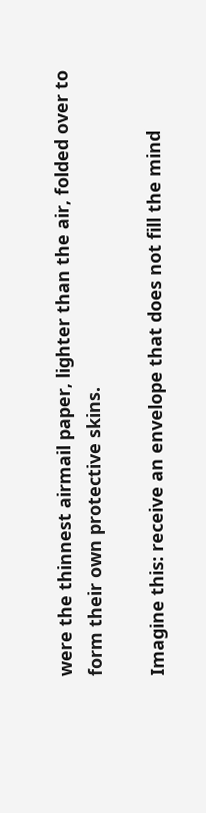were the thinnest airmail paper, lighter than the air, folded over to form their own protective skins.

Imagine this: receive an envelope that does not fill the mind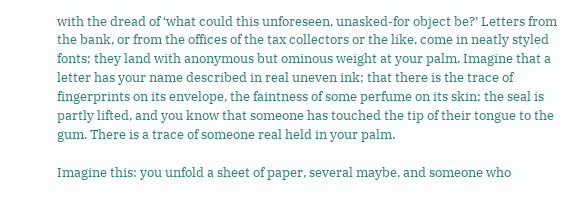with the dread of ‘what could this unforeseen, unasked-for object be?’ Letters from the bank, or from the offices of the tax collectors or the like, come in neatly styled fonts; they land with anonymous but ominous weight at your palm. Imagine that a letter has your name described in real uneven ink; that there is the trace of fingerprints on its envelope, the faintness of some perfume on its skin; the seal is partly lifted, and you know that someone has touched the tip of their tongue to the gum. There is a trace of someone real held in your palm.

Imagine this: you unfold a sheet of paper, several maybe, and someone who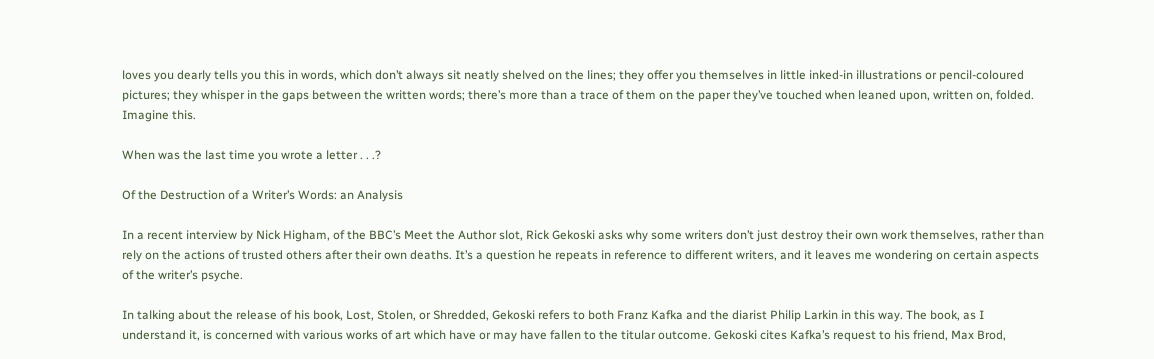loves you dearly tells you this in words, which don’t always sit neatly shelved on the lines; they offer you themselves in little inked-in illustrations or pencil-coloured pictures; they whisper in the gaps between the written words; there’s more than a trace of them on the paper they’ve touched when leaned upon, written on, folded. Imagine this.

When was the last time you wrote a letter . . .?

Of the Destruction of a Writer’s Words: an Analysis

In a recent interview by Nick Higham, of the BBC’s Meet the Author slot, Rick Gekoski asks why some writers don’t just destroy their own work themselves, rather than rely on the actions of trusted others after their own deaths. It’s a question he repeats in reference to different writers, and it leaves me wondering on certain aspects of the writer’s psyche.

In talking about the release of his book, Lost, Stolen, or Shredded, Gekoski refers to both Franz Kafka and the diarist Philip Larkin in this way. The book, as I understand it, is concerned with various works of art which have or may have fallen to the titular outcome. Gekoski cites Kafka’s request to his friend, Max Brod,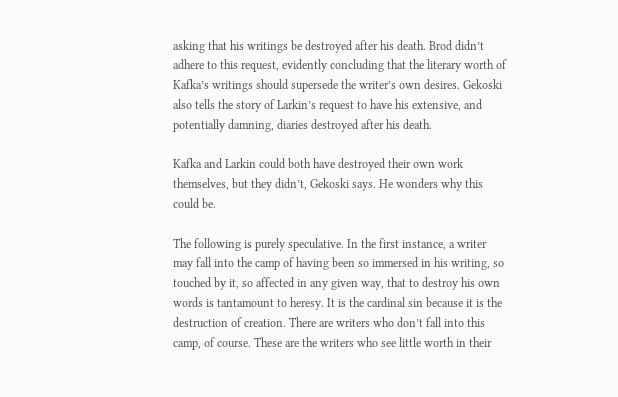asking that his writings be destroyed after his death. Brod didn’t adhere to this request, evidently concluding that the literary worth of Kafka’s writings should supersede the writer’s own desires. Gekoski also tells the story of Larkin’s request to have his extensive, and potentially damning, diaries destroyed after his death.

Kafka and Larkin could both have destroyed their own work themselves, but they didn’t, Gekoski says. He wonders why this could be.

The following is purely speculative. In the first instance, a writer may fall into the camp of having been so immersed in his writing, so touched by it, so affected in any given way, that to destroy his own words is tantamount to heresy. It is the cardinal sin because it is the destruction of creation. There are writers who don’t fall into this camp, of course. These are the writers who see little worth in their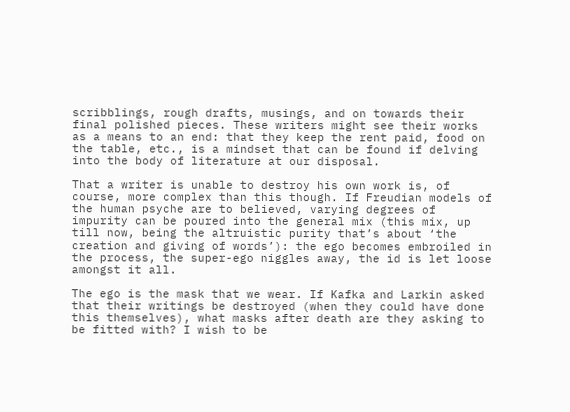scribblings, rough drafts, musings, and on towards their final polished pieces. These writers might see their works as a means to an end: that they keep the rent paid, food on the table, etc., is a mindset that can be found if delving into the body of literature at our disposal.

That a writer is unable to destroy his own work is, of course, more complex than this though. If Freudian models of the human psyche are to believed, varying degrees of impurity can be poured into the general mix (this mix, up till now, being the altruistic purity that’s about ‘the creation and giving of words’): the ego becomes embroiled in the process, the super-ego niggles away, the id is let loose amongst it all.

The ego is the mask that we wear. If Kafka and Larkin asked that their writings be destroyed (when they could have done this themselves), what masks after death are they asking to be fitted with? I wish to be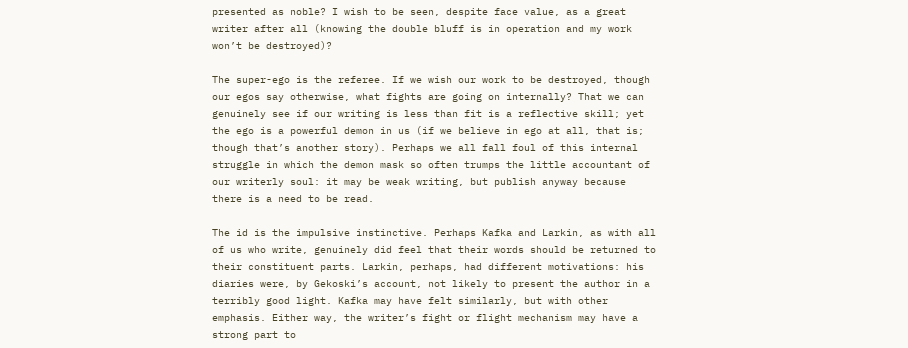presented as noble? I wish to be seen, despite face value, as a great writer after all (knowing the double bluff is in operation and my work won’t be destroyed)?

The super-ego is the referee. If we wish our work to be destroyed, though our egos say otherwise, what fights are going on internally? That we can genuinely see if our writing is less than fit is a reflective skill; yet the ego is a powerful demon in us (if we believe in ego at all, that is; though that’s another story). Perhaps we all fall foul of this internal struggle in which the demon mask so often trumps the little accountant of our writerly soul: it may be weak writing, but publish anyway because there is a need to be read.

The id is the impulsive instinctive. Perhaps Kafka and Larkin, as with all of us who write, genuinely did feel that their words should be returned to their constituent parts. Larkin, perhaps, had different motivations: his diaries were, by Gekoski’s account, not likely to present the author in a terribly good light. Kafka may have felt similarly, but with other emphasis. Either way, the writer’s fight or flight mechanism may have a strong part to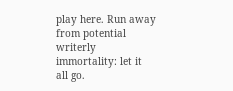play here. Run away from potential writerly immortality: let it all go.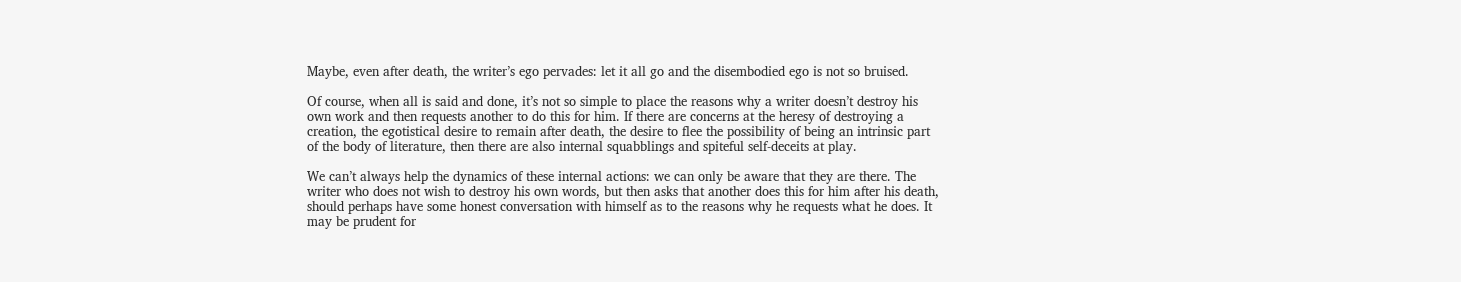Maybe, even after death, the writer’s ego pervades: let it all go and the disembodied ego is not so bruised.

Of course, when all is said and done, it’s not so simple to place the reasons why a writer doesn’t destroy his own work and then requests another to do this for him. If there are concerns at the heresy of destroying a creation, the egotistical desire to remain after death, the desire to flee the possibility of being an intrinsic part of the body of literature, then there are also internal squabblings and spiteful self-deceits at play.

We can’t always help the dynamics of these internal actions: we can only be aware that they are there. The writer who does not wish to destroy his own words, but then asks that another does this for him after his death, should perhaps have some honest conversation with himself as to the reasons why he requests what he does. It may be prudent for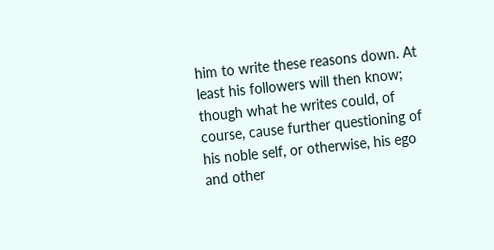him to write these reasons down. At least his followers will then know; though what he writes could, of course, cause further questioning of his noble self, or otherwise, his ego and other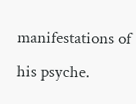manifestations of his psyche.